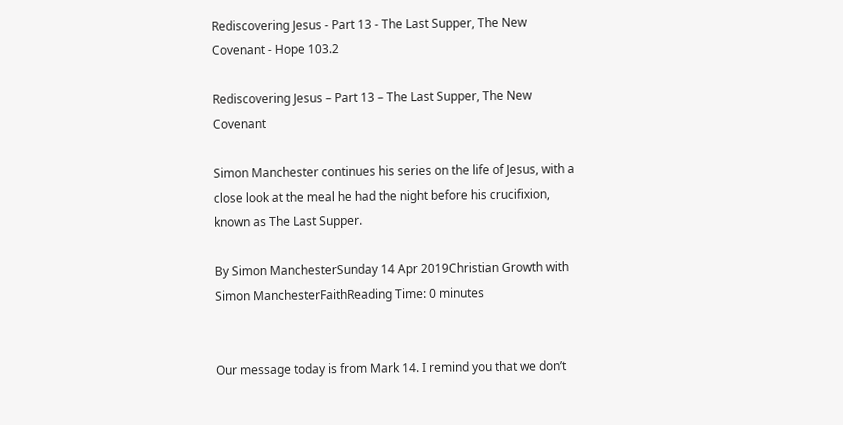Rediscovering Jesus - Part 13 - The Last Supper, The New Covenant - Hope 103.2

Rediscovering Jesus – Part 13 – The Last Supper, The New Covenant

Simon Manchester continues his series on the life of Jesus, with a close look at the meal he had the night before his crucifixion, known as The Last Supper.

By Simon ManchesterSunday 14 Apr 2019Christian Growth with Simon ManchesterFaithReading Time: 0 minutes


Our message today is from Mark 14. I remind you that we don’t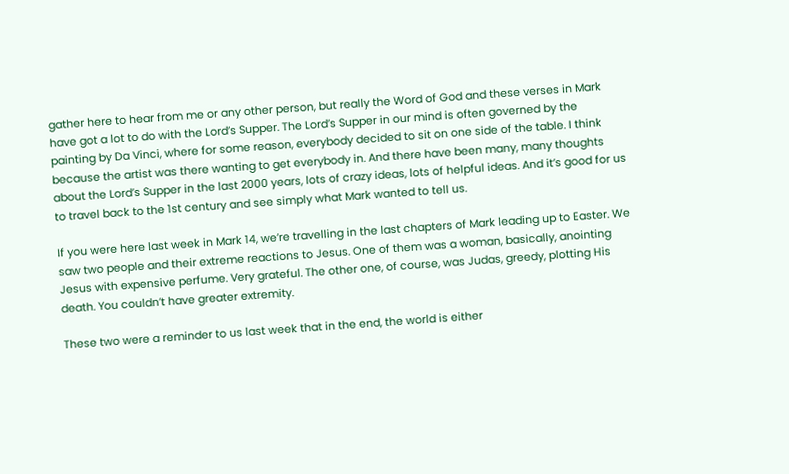gather here to hear from me or any other person, but really the Word of God and these verses in Mark have got a lot to do with the Lord’s Supper. The Lord’s Supper in our mind is often governed by the painting by Da Vinci, where for some reason, everybody decided to sit on one side of the table. I think because the artist was there wanting to get everybody in. And there have been many, many thoughts about the Lord’s Supper in the last 2000 years, lots of crazy ideas, lots of helpful ideas. And it’s good for us to travel back to the 1st century and see simply what Mark wanted to tell us.

If you were here last week in Mark 14, we’re travelling in the last chapters of Mark leading up to Easter. We saw two people and their extreme reactions to Jesus. One of them was a woman, basically, anointing Jesus with expensive perfume. Very grateful. The other one, of course, was Judas, greedy, plotting His death. You couldn’t have greater extremity.

These two were a reminder to us last week that in the end, the world is either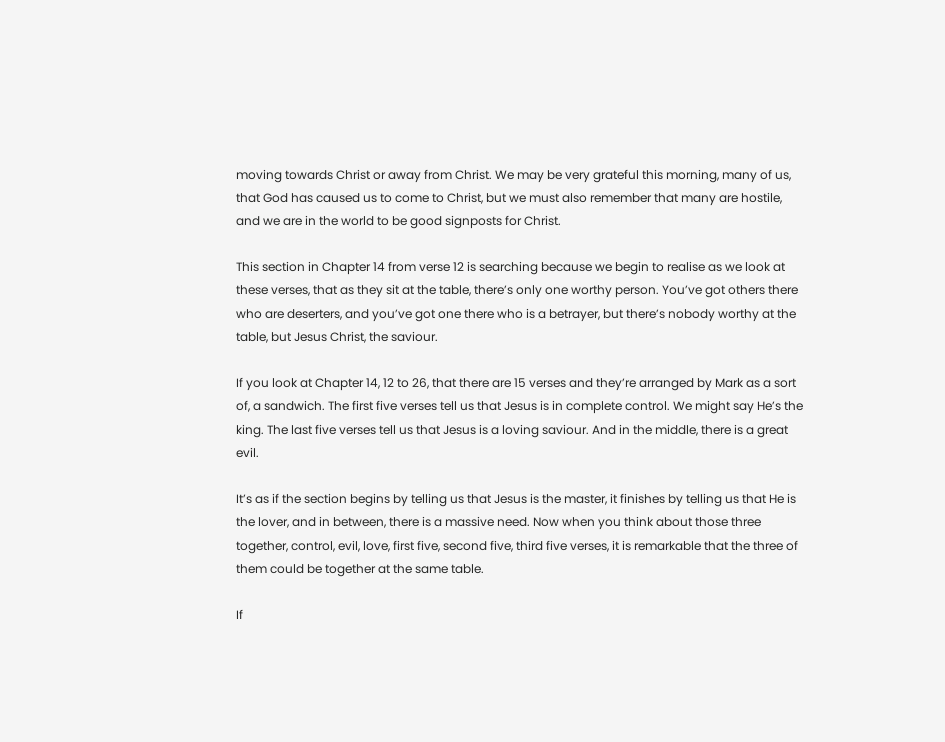moving towards Christ or away from Christ. We may be very grateful this morning, many of us, that God has caused us to come to Christ, but we must also remember that many are hostile, and we are in the world to be good signposts for Christ.

This section in Chapter 14 from verse 12 is searching because we begin to realise as we look at these verses, that as they sit at the table, there’s only one worthy person. You’ve got others there who are deserters, and you’ve got one there who is a betrayer, but there’s nobody worthy at the table, but Jesus Christ, the saviour.

If you look at Chapter 14, 12 to 26, that there are 15 verses and they’re arranged by Mark as a sort of, a sandwich. The first five verses tell us that Jesus is in complete control. We might say He’s the king. The last five verses tell us that Jesus is a loving saviour. And in the middle, there is a great evil.

It’s as if the section begins by telling us that Jesus is the master, it finishes by telling us that He is the lover, and in between, there is a massive need. Now when you think about those three together, control, evil, love, first five, second five, third five verses, it is remarkable that the three of them could be together at the same table.

If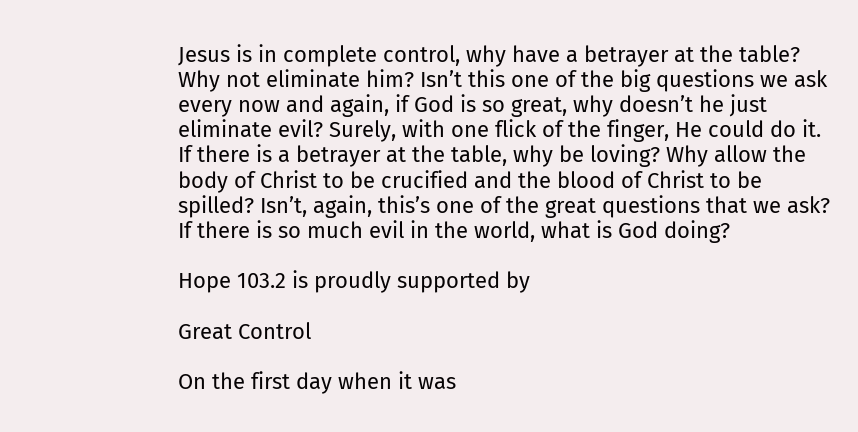Jesus is in complete control, why have a betrayer at the table? Why not eliminate him? Isn’t this one of the big questions we ask every now and again, if God is so great, why doesn’t he just eliminate evil? Surely, with one flick of the finger, He could do it. If there is a betrayer at the table, why be loving? Why allow the body of Christ to be crucified and the blood of Christ to be spilled? Isn’t, again, this’s one of the great questions that we ask? If there is so much evil in the world, what is God doing?

Hope 103.2 is proudly supported by

Great Control

On the first day when it was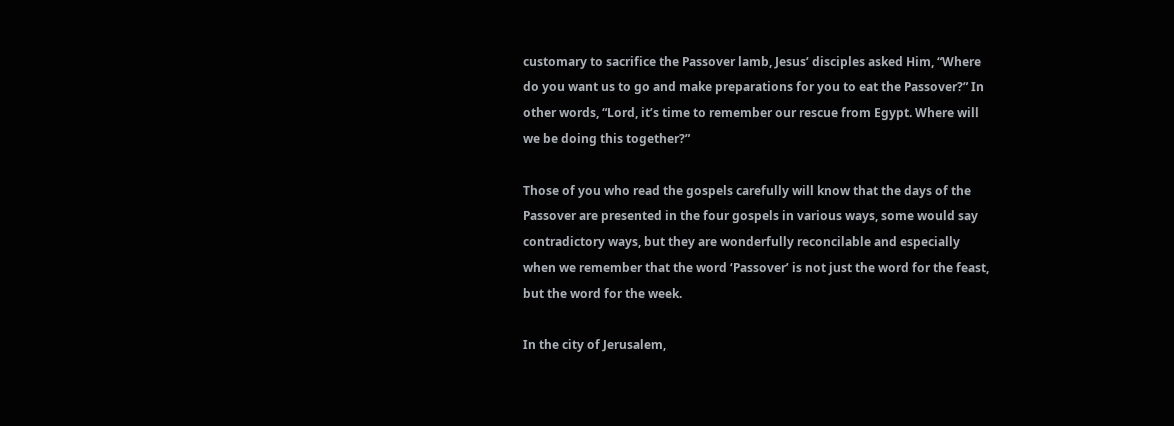customary to sacrifice the Passover lamb, Jesus’ disciples asked Him, “Where do you want us to go and make preparations for you to eat the Passover?” In other words, “Lord, it’s time to remember our rescue from Egypt. Where will we be doing this together?”

Those of you who read the gospels carefully will know that the days of the Passover are presented in the four gospels in various ways, some would say contradictory ways, but they are wonderfully reconcilable and especially when we remember that the word ‘Passover’ is not just the word for the feast, but the word for the week.

In the city of Jerusalem,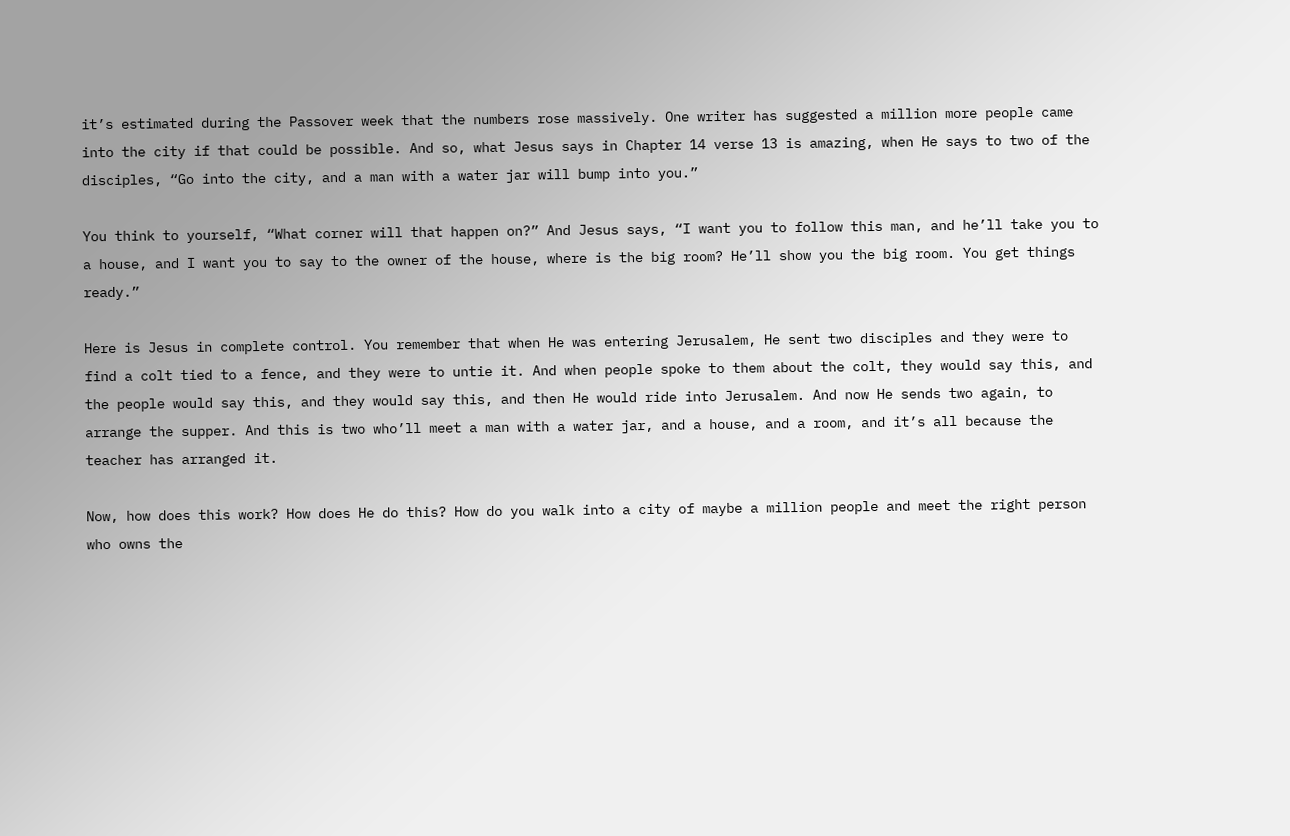it’s estimated during the Passover week that the numbers rose massively. One writer has suggested a million more people came into the city if that could be possible. And so, what Jesus says in Chapter 14 verse 13 is amazing, when He says to two of the disciples, “Go into the city, and a man with a water jar will bump into you.”

You think to yourself, “What corner will that happen on?” And Jesus says, “I want you to follow this man, and he’ll take you to a house, and I want you to say to the owner of the house, where is the big room? He’ll show you the big room. You get things ready.”

Here is Jesus in complete control. You remember that when He was entering Jerusalem, He sent two disciples and they were to find a colt tied to a fence, and they were to untie it. And when people spoke to them about the colt, they would say this, and the people would say this, and they would say this, and then He would ride into Jerusalem. And now He sends two again, to arrange the supper. And this is two who’ll meet a man with a water jar, and a house, and a room, and it’s all because the teacher has arranged it.

Now, how does this work? How does He do this? How do you walk into a city of maybe a million people and meet the right person who owns the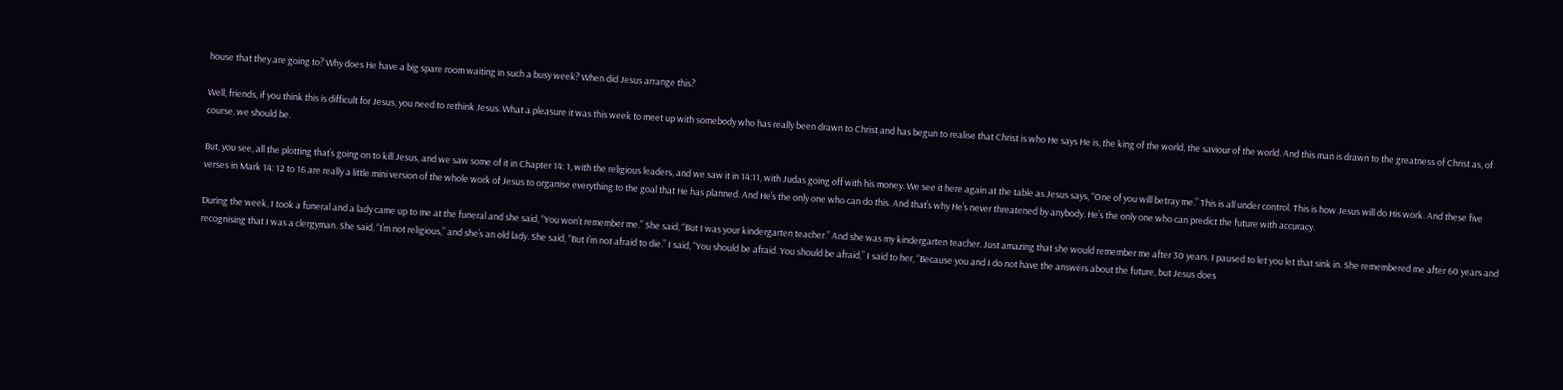house that they are going to? Why does He have a big spare room waiting in such a busy week? When did Jesus arrange this?

Well, friends, if you think this is difficult for Jesus, you need to rethink Jesus. What a pleasure it was this week to meet up with somebody who has really been drawn to Christ and has begun to realise that Christ is who He says He is, the king of the world, the saviour of the world. And this man is drawn to the greatness of Christ as, of course, we should be.

But, you see, all the plotting that’s going on to kill Jesus, and we saw some of it in Chapter 14: 1, with the religious leaders, and we saw it in 14:11, with Judas going off with his money. We see it here again at the table as Jesus says, “One of you will betray me.” This is all under control. This is how Jesus will do His work. And these five verses in Mark 14: 12 to 16 are really a little mini version of the whole work of Jesus to organise everything to the goal that He has planned. And He’s the only one who can do this. And that’s why He’s never threatened by anybody. He’s the only one who can predict the future with accuracy.

During the week, I took a funeral and a lady came up to me at the funeral and she said, “You won’t remember me.” She said, “But I was your kindergarten teacher.” And she was my kindergarten teacher. Just amazing that she would remember me after 30 years. I paused to let you let that sink in. She remembered me after 60 years and recognising that I was a clergyman. She said, “I’m not religious,” and she’s an old lady. She said, “But I’m not afraid to die.” I said, “You should be afraid. You should be afraid,” I said to her, “Because you and I do not have the answers about the future, but Jesus does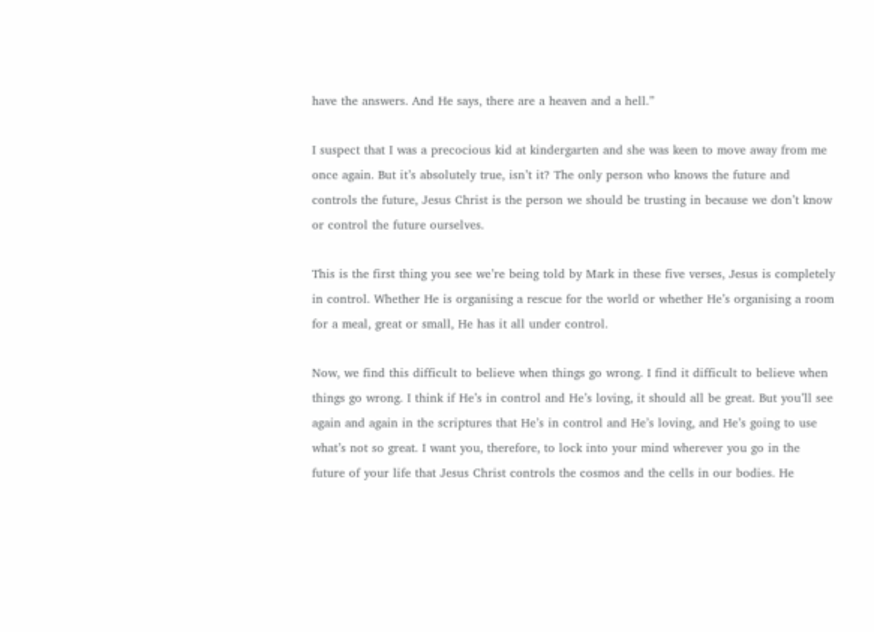have the answers. And He says, there are a heaven and a hell.”

I suspect that I was a precocious kid at kindergarten and she was keen to move away from me once again. But it’s absolutely true, isn’t it? The only person who knows the future and controls the future, Jesus Christ is the person we should be trusting in because we don’t know or control the future ourselves.

This is the first thing you see we’re being told by Mark in these five verses, Jesus is completely in control. Whether He is organising a rescue for the world or whether He’s organising a room for a meal, great or small, He has it all under control.

Now, we find this difficult to believe when things go wrong. I find it difficult to believe when things go wrong. I think if He’s in control and He’s loving, it should all be great. But you’ll see again and again in the scriptures that He’s in control and He’s loving, and He’s going to use what’s not so great. I want you, therefore, to lock into your mind wherever you go in the future of your life that Jesus Christ controls the cosmos and the cells in our bodies. He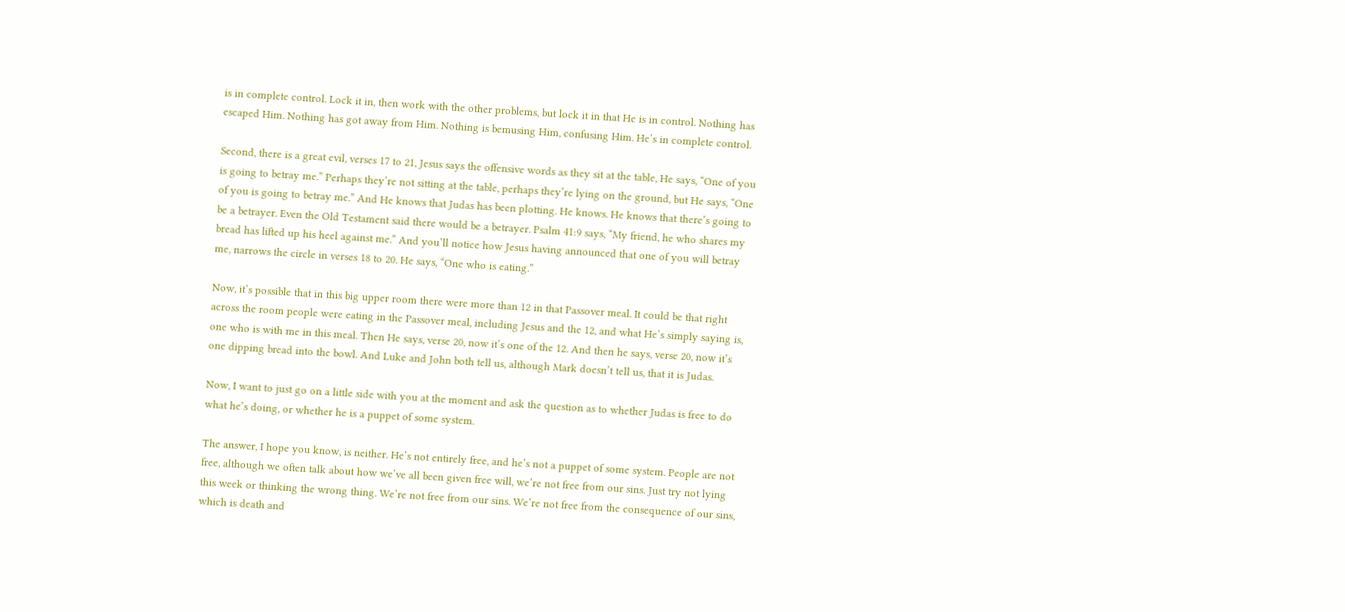is in complete control. Lock it in, then work with the other problems, but lock it in that He is in control. Nothing has escaped Him. Nothing has got away from Him. Nothing is bemusing Him, confusing Him. He’s in complete control.

Second, there is a great evil, verses 17 to 21, Jesus says the offensive words as they sit at the table, He says, “One of you is going to betray me.” Perhaps they’re not sitting at the table, perhaps they’re lying on the ground, but He says, “One of you is going to betray me.” And He knows that Judas has been plotting. He knows. He knows that there’s going to be a betrayer. Even the Old Testament said there would be a betrayer. Psalm 41:9 says, “My friend, he who shares my bread has lifted up his heel against me.” And you’ll notice how Jesus having announced that one of you will betray me, narrows the circle in verses 18 to 20. He says, “One who is eating.”

Now, it’s possible that in this big upper room there were more than 12 in that Passover meal. It could be that right across the room people were eating in the Passover meal, including Jesus and the 12, and what He’s simply saying is, one who is with me in this meal. Then He says, verse 20, now it’s one of the 12. And then he says, verse 20, now it’s one dipping bread into the bowl. And Luke and John both tell us, although Mark doesn’t tell us, that it is Judas.

Now, I want to just go on a little side with you at the moment and ask the question as to whether Judas is free to do what he’s doing, or whether he is a puppet of some system.

The answer, I hope you know, is neither. He’s not entirely free, and he’s not a puppet of some system. People are not free, although we often talk about how we’ve all been given free will, we’re not free from our sins. Just try not lying this week or thinking the wrong thing. We’re not free from our sins. We’re not free from the consequence of our sins, which is death and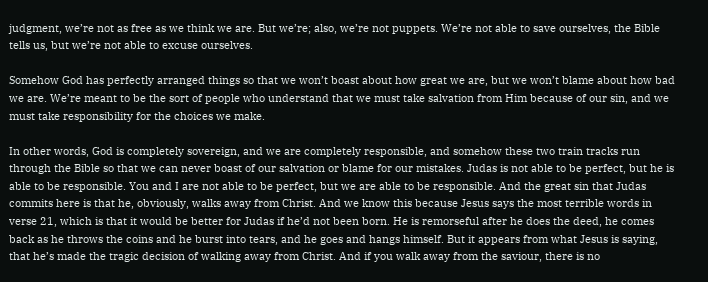judgment, we’re not as free as we think we are. But we’re; also, we’re not puppets. We’re not able to save ourselves, the Bible tells us, but we’re not able to excuse ourselves.

Somehow God has perfectly arranged things so that we won’t boast about how great we are, but we won’t blame about how bad we are. We’re meant to be the sort of people who understand that we must take salvation from Him because of our sin, and we must take responsibility for the choices we make.

In other words, God is completely sovereign, and we are completely responsible, and somehow these two train tracks run through the Bible so that we can never boast of our salvation or blame for our mistakes. Judas is not able to be perfect, but he is able to be responsible. You and I are not able to be perfect, but we are able to be responsible. And the great sin that Judas commits here is that he, obviously, walks away from Christ. And we know this because Jesus says the most terrible words in verse 21, which is that it would be better for Judas if he’d not been born. He is remorseful after he does the deed, he comes back as he throws the coins and he burst into tears, and he goes and hangs himself. But it appears from what Jesus is saying, that he’s made the tragic decision of walking away from Christ. And if you walk away from the saviour, there is no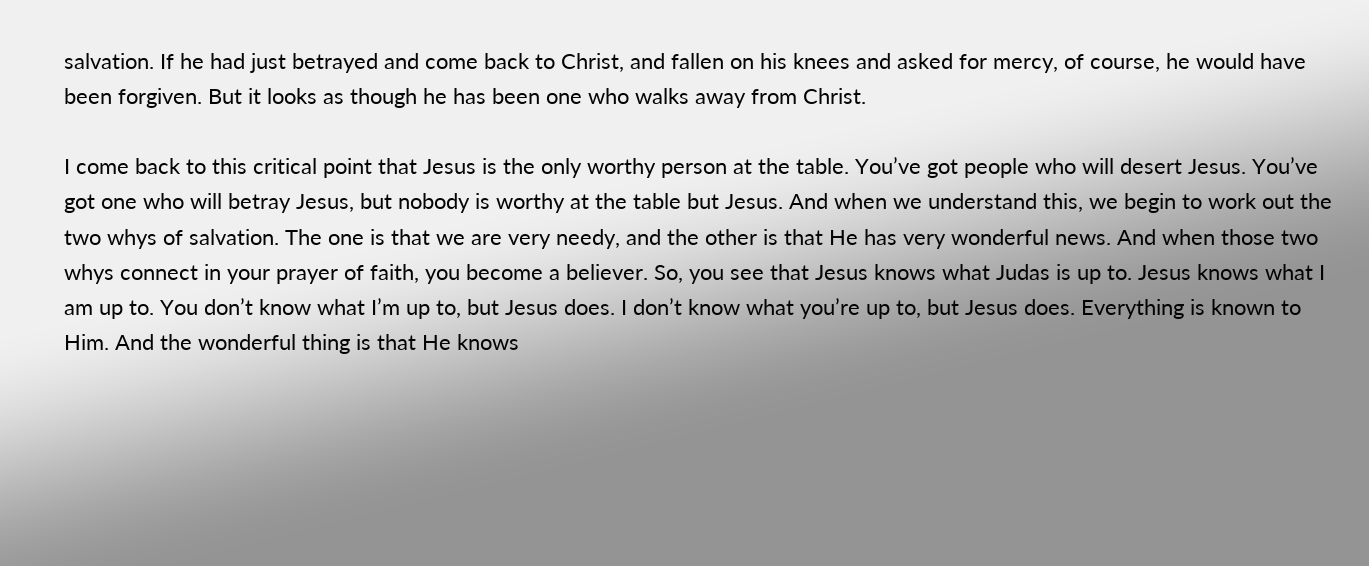salvation. If he had just betrayed and come back to Christ, and fallen on his knees and asked for mercy, of course, he would have been forgiven. But it looks as though he has been one who walks away from Christ.

I come back to this critical point that Jesus is the only worthy person at the table. You’ve got people who will desert Jesus. You’ve got one who will betray Jesus, but nobody is worthy at the table but Jesus. And when we understand this, we begin to work out the two whys of salvation. The one is that we are very needy, and the other is that He has very wonderful news. And when those two whys connect in your prayer of faith, you become a believer. So, you see that Jesus knows what Judas is up to. Jesus knows what I am up to. You don’t know what I’m up to, but Jesus does. I don’t know what you’re up to, but Jesus does. Everything is known to Him. And the wonderful thing is that He knows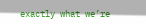exactly what we’re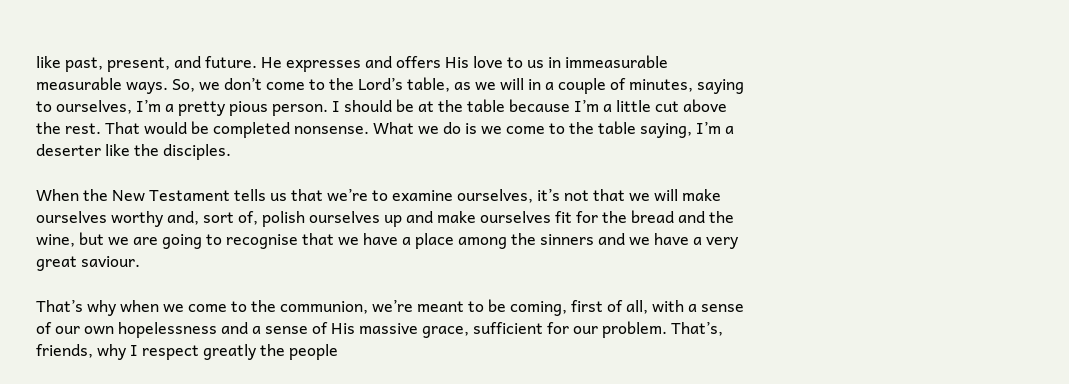like past, present, and future. He expresses and offers His love to us in immeasurable measurable ways. So, we don’t come to the Lord’s table, as we will in a couple of minutes, saying to ourselves, I’m a pretty pious person. I should be at the table because I’m a little cut above the rest. That would be completed nonsense. What we do is we come to the table saying, I’m a deserter like the disciples.

When the New Testament tells us that we’re to examine ourselves, it’s not that we will make ourselves worthy and, sort of, polish ourselves up and make ourselves fit for the bread and the wine, but we are going to recognise that we have a place among the sinners and we have a very great saviour.

That’s why when we come to the communion, we’re meant to be coming, first of all, with a sense of our own hopelessness and a sense of His massive grace, sufficient for our problem. That’s, friends, why I respect greatly the people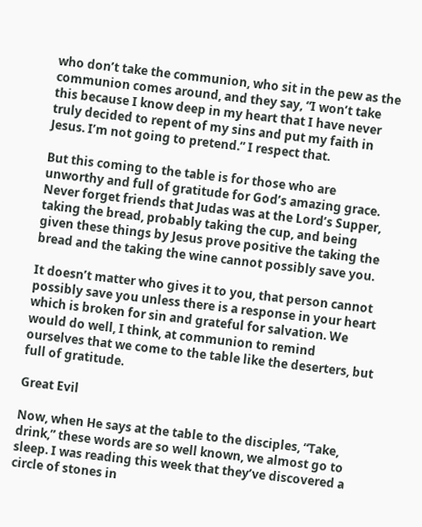who don’t take the communion, who sit in the pew as the communion comes around, and they say, “I won’t take this because I know deep in my heart that I have never truly decided to repent of my sins and put my faith in Jesus. I’m not going to pretend.” I respect that.

But this coming to the table is for those who are unworthy and full of gratitude for God’s amazing grace. Never forget friends that Judas was at the Lord’s Supper, taking the bread, probably taking the cup, and being given these things by Jesus prove positive the taking the bread and the taking the wine cannot possibly save you.

It doesn’t matter who gives it to you, that person cannot possibly save you unless there is a response in your heart which is broken for sin and grateful for salvation. We would do well, I think, at communion to remind ourselves that we come to the table like the deserters, but full of gratitude.

Great Evil

Now, when He says at the table to the disciples, “Take, drink,” these words are so well known, we almost go to sleep. I was reading this week that they’ve discovered a circle of stones in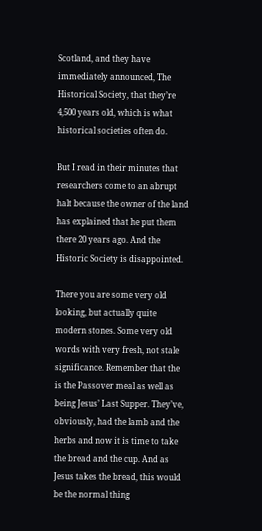Scotland, and they have immediately announced, The Historical Society, that they’re 4,500 years old, which is what historical societies often do.

But I read in their minutes that researchers come to an abrupt halt because the owner of the land has explained that he put them there 20 years ago. And the Historic Society is disappointed.

There you are some very old looking, but actually quite modern stones. Some very old words with very fresh, not stale significance. Remember that the is the Passover meal as well as being Jesus’ Last Supper. They’ve, obviously, had the lamb and the herbs and now it is time to take the bread and the cup. And as Jesus takes the bread, this would be the normal thing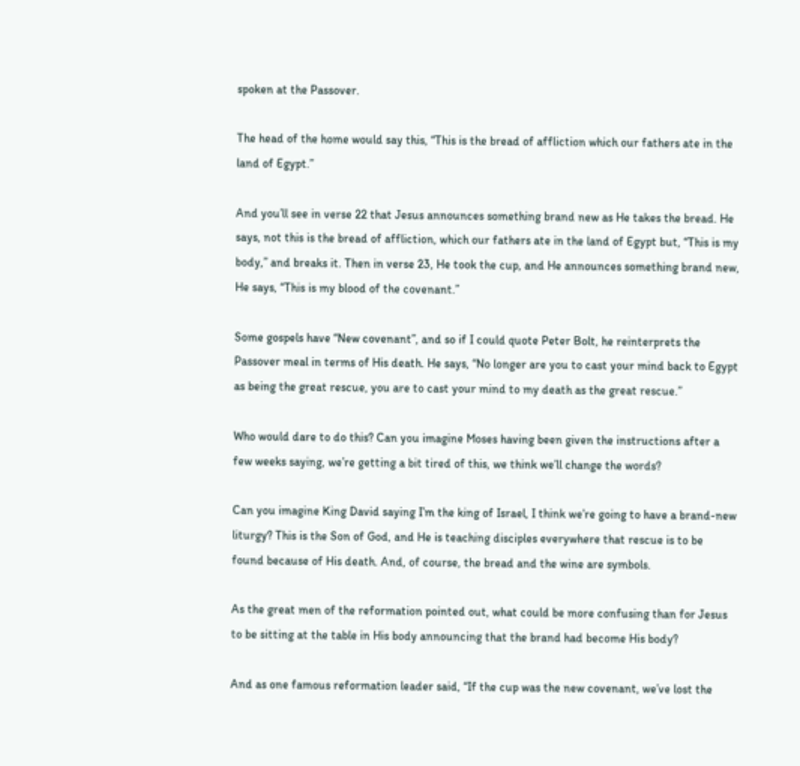spoken at the Passover.

The head of the home would say this, “This is the bread of affliction which our fathers ate in the land of Egypt.”

And you’ll see in verse 22 that Jesus announces something brand new as He takes the bread. He says, not this is the bread of affliction, which our fathers ate in the land of Egypt but, “This is my body,” and breaks it. Then in verse 23, He took the cup, and He announces something brand new, He says, “This is my blood of the covenant.”

Some gospels have “New covenant”, and so if I could quote Peter Bolt, he reinterprets the Passover meal in terms of His death. He says, “No longer are you to cast your mind back to Egypt as being the great rescue, you are to cast your mind to my death as the great rescue.”

Who would dare to do this? Can you imagine Moses having been given the instructions after a few weeks saying, we’re getting a bit tired of this, we think we’ll change the words?

Can you imagine King David saying I’m the king of Israel, I think we’re going to have a brand-new liturgy? This is the Son of God, and He is teaching disciples everywhere that rescue is to be found because of His death. And, of course, the bread and the wine are symbols.

As the great men of the reformation pointed out, what could be more confusing than for Jesus to be sitting at the table in His body announcing that the brand had become His body?

And as one famous reformation leader said, “If the cup was the new covenant, we’ve lost the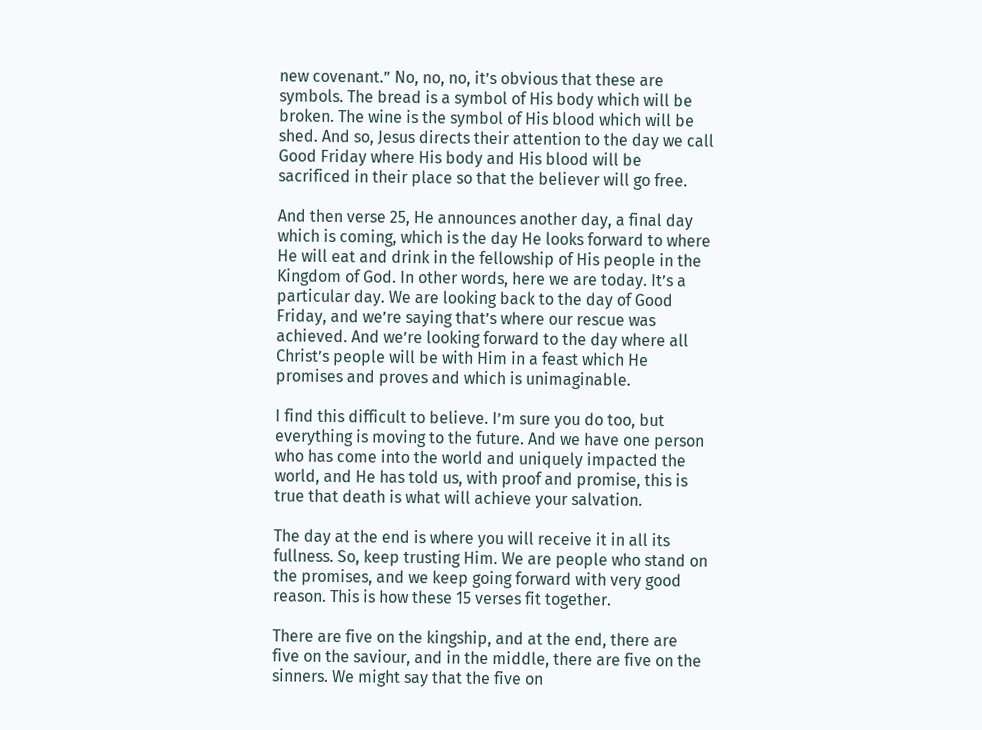new covenant.” No, no, no, it’s obvious that these are symbols. The bread is a symbol of His body which will be broken. The wine is the symbol of His blood which will be shed. And so, Jesus directs their attention to the day we call Good Friday where His body and His blood will be sacrificed in their place so that the believer will go free.

And then verse 25, He announces another day, a final day which is coming, which is the day He looks forward to where He will eat and drink in the fellowship of His people in the Kingdom of God. In other words, here we are today. It’s a particular day. We are looking back to the day of Good Friday, and we’re saying that’s where our rescue was achieved. And we’re looking forward to the day where all Christ’s people will be with Him in a feast which He promises and proves and which is unimaginable.

I find this difficult to believe. I’m sure you do too, but everything is moving to the future. And we have one person who has come into the world and uniquely impacted the world, and He has told us, with proof and promise, this is true that death is what will achieve your salvation.

The day at the end is where you will receive it in all its fullness. So, keep trusting Him. We are people who stand on the promises, and we keep going forward with very good reason. This is how these 15 verses fit together.

There are five on the kingship, and at the end, there are five on the saviour, and in the middle, there are five on the sinners. We might say that the five on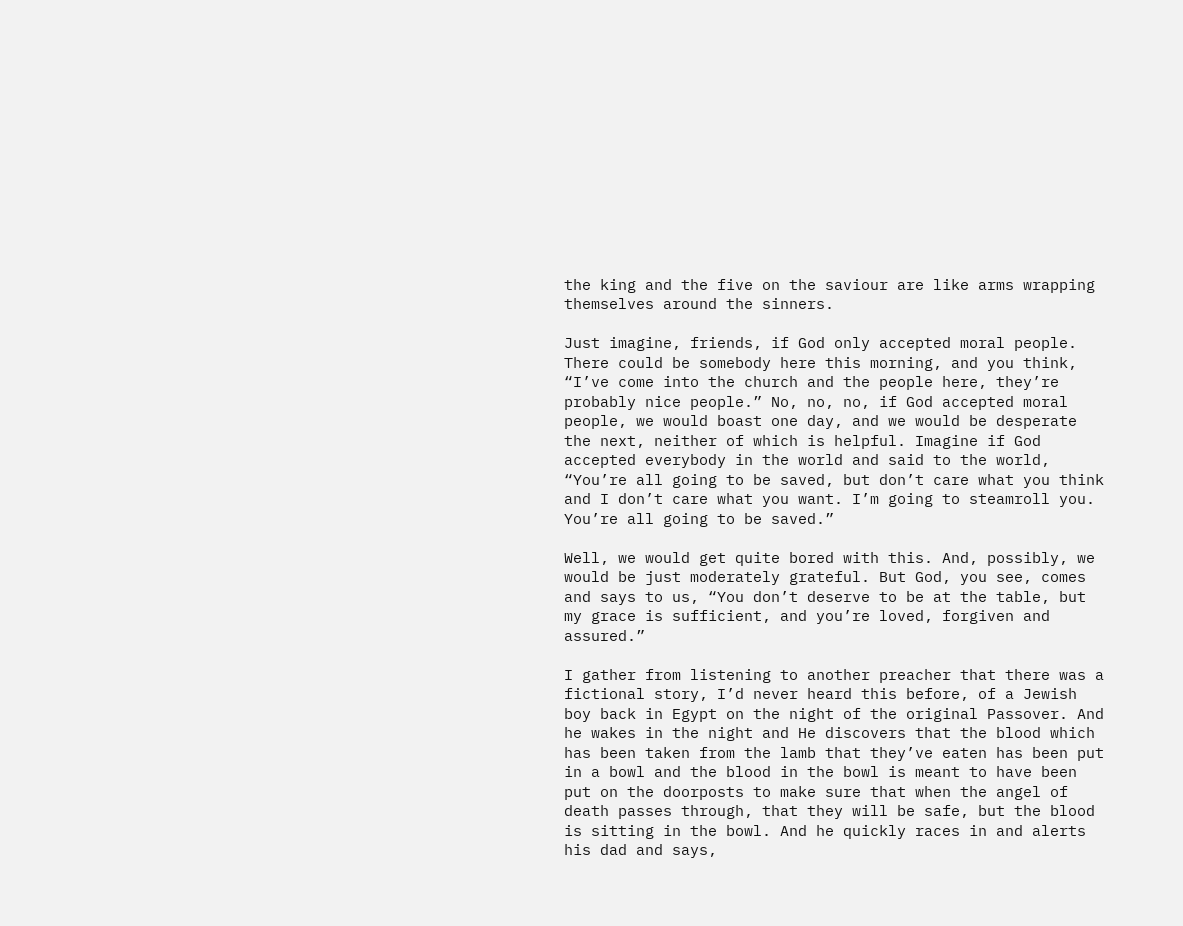the king and the five on the saviour are like arms wrapping themselves around the sinners.

Just imagine, friends, if God only accepted moral people. There could be somebody here this morning, and you think, “I’ve come into the church and the people here, they’re probably nice people.” No, no, no, if God accepted moral people, we would boast one day, and we would be desperate the next, neither of which is helpful. Imagine if God accepted everybody in the world and said to the world, “You’re all going to be saved, but don’t care what you think and I don’t care what you want. I’m going to steamroll you. You’re all going to be saved.”

Well, we would get quite bored with this. And, possibly, we would be just moderately grateful. But God, you see, comes and says to us, “You don’t deserve to be at the table, but my grace is sufficient, and you’re loved, forgiven and assured.”

I gather from listening to another preacher that there was a fictional story, I’d never heard this before, of a Jewish boy back in Egypt on the night of the original Passover. And he wakes in the night and He discovers that the blood which has been taken from the lamb that they’ve eaten has been put in a bowl and the blood in the bowl is meant to have been put on the doorposts to make sure that when the angel of death passes through, that they will be safe, but the blood is sitting in the bowl. And he quickly races in and alerts his dad and says,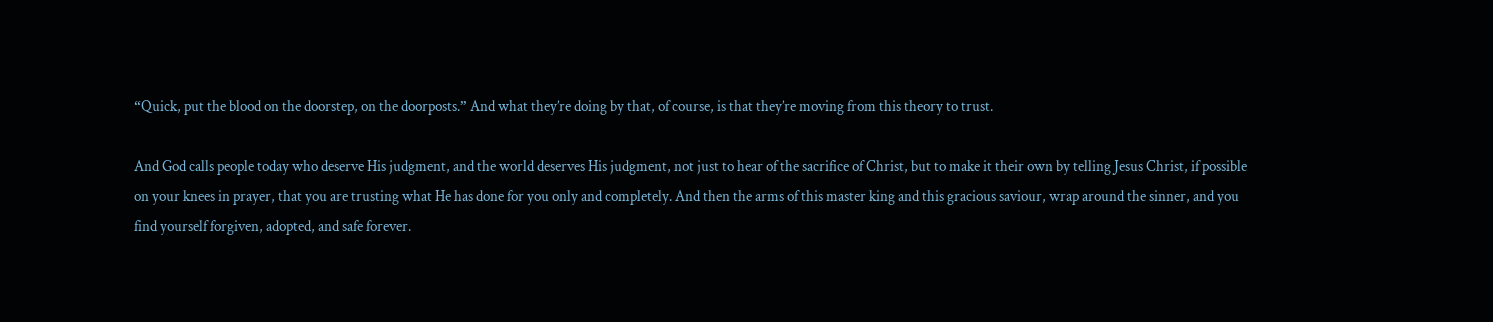“Quick, put the blood on the doorstep, on the doorposts.” And what they’re doing by that, of course, is that they’re moving from this theory to trust.

And God calls people today who deserve His judgment, and the world deserves His judgment, not just to hear of the sacrifice of Christ, but to make it their own by telling Jesus Christ, if possible on your knees in prayer, that you are trusting what He has done for you only and completely. And then the arms of this master king and this gracious saviour, wrap around the sinner, and you find yourself forgiven, adopted, and safe forever.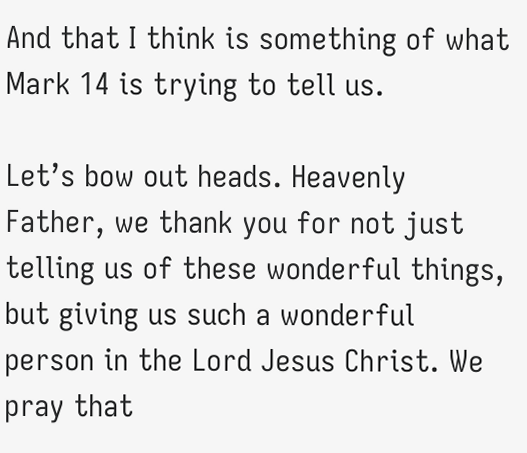And that I think is something of what Mark 14 is trying to tell us.

Let’s bow out heads. Heavenly Father, we thank you for not just telling us of these wonderful things, but giving us such a wonderful person in the Lord Jesus Christ. We pray that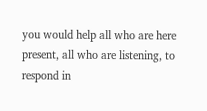you would help all who are here present, all who are listening, to respond in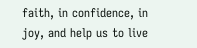faith, in confidence, in joy, and help us to live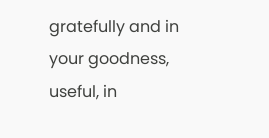gratefully and in your goodness, useful, in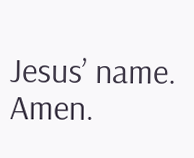Jesus’ name. Amen.